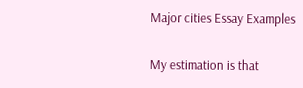Major cities Essay Examples

My estimation is that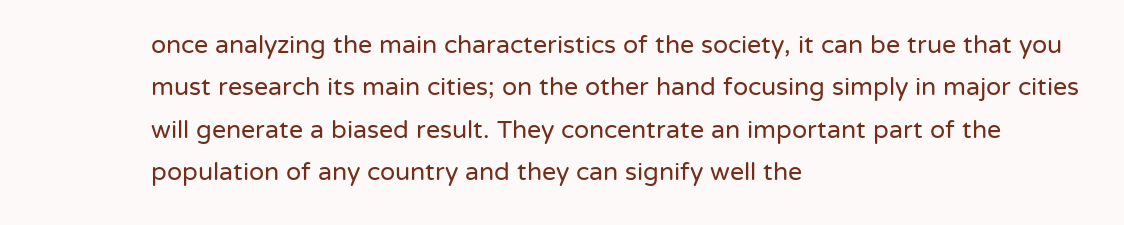once analyzing the main characteristics of the society, it can be true that you must research its main cities; on the other hand focusing simply in major cities will generate a biased result. They concentrate an important part of the population of any country and they can signify well the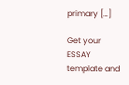primary […]

Get your ESSAY template and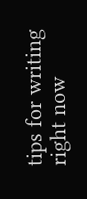tips for writing right now